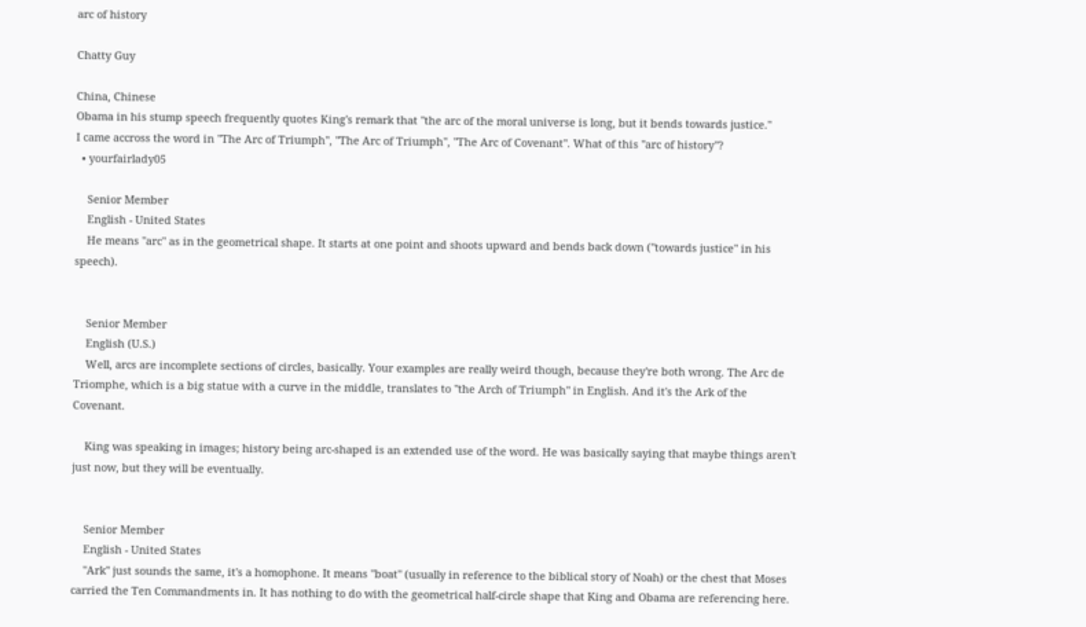arc of history

Chatty Guy

China, Chinese
Obama in his stump speech frequently quotes King's remark that "the arc of the moral universe is long, but it bends towards justice."
I came accross the word in "The Arc of Triumph", "The Arc of Triumph", "The Arc of Covenant". What of this "arc of history"?
  • yourfairlady05

    Senior Member
    English - United States
    He means "arc" as in the geometrical shape. It starts at one point and shoots upward and bends back down ("towards justice" in his speech).


    Senior Member
    English (U.S.)
    Well, arcs are incomplete sections of circles, basically. Your examples are really weird though, because they're both wrong. The Arc de Triomphe, which is a big statue with a curve in the middle, translates to "the Arch of Triumph" in English. And it's the Ark of the Covenant.

    King was speaking in images; history being arc-shaped is an extended use of the word. He was basically saying that maybe things aren't just now, but they will be eventually.


    Senior Member
    English - United States
    "Ark" just sounds the same, it's a homophone. It means "boat" (usually in reference to the biblical story of Noah) or the chest that Moses carried the Ten Commandments in. It has nothing to do with the geometrical half-circle shape that King and Obama are referencing here.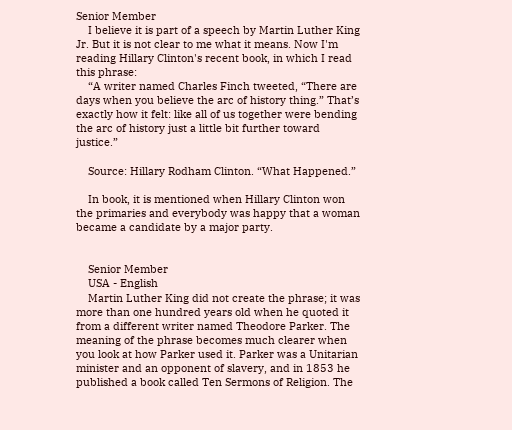Senior Member
    I believe it is part of a speech by Martin Luther King Jr. But it is not clear to me what it means. Now I'm reading Hillary Clinton's recent book, in which I read this phrase:
    “A writer named Charles Finch tweeted, “There are days when you believe the arc of history thing.” That’s exactly how it felt: like all of us together were bending the arc of history just a little bit further toward justice.”

    Source: Hillary Rodham Clinton. “What Happened.”

    In book, it is mentioned when Hillary Clinton won the primaries and everybody was happy that a woman became a candidate by a major party.


    Senior Member
    USA - English
    Martin Luther King did not create the phrase; it was more than one hundred years old when he quoted it from a different writer named Theodore Parker. The meaning of the phrase becomes much clearer when you look at how Parker used it. Parker was a Unitarian minister and an opponent of slavery, and in 1853 he published a book called Ten Sermons of Religion. The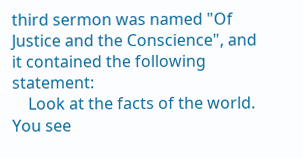third sermon was named "Of Justice and the Conscience", and it contained the following statement:
    Look at the facts of the world. You see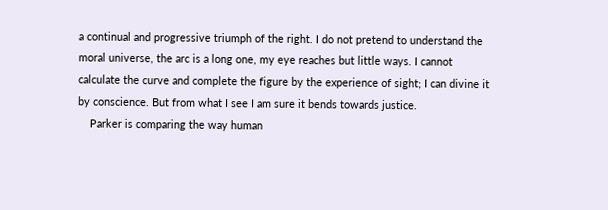a continual and progressive triumph of the right. I do not pretend to understand the moral universe, the arc is a long one, my eye reaches but little ways. I cannot calculate the curve and complete the figure by the experience of sight; I can divine it by conscience. But from what I see I am sure it bends towards justice.
    Parker is comparing the way human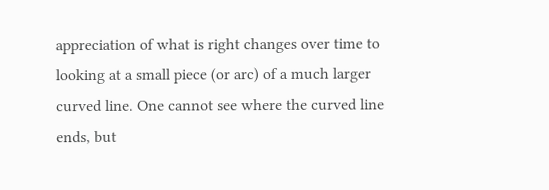appreciation of what is right changes over time to looking at a small piece (or arc) of a much larger curved line. One cannot see where the curved line ends, but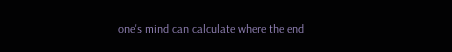one's mind can calculate where the end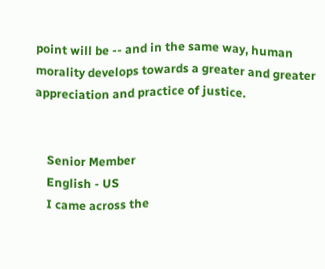point will be -- and in the same way, human morality develops towards a greater and greater appreciation and practice of justice.


    Senior Member
    English - US
    I came across the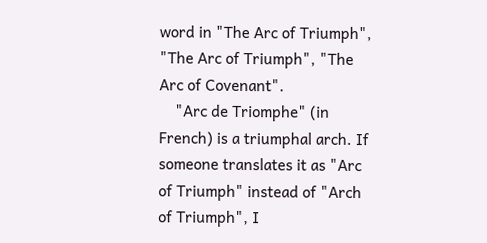word in "The Arc of Triumph", "The Arc of Triumph", "The Arc of Covenant".
    "Arc de Triomphe" (in French) is a triumphal arch. If someone translates it as "Arc of Triumph" instead of "Arch of Triumph", I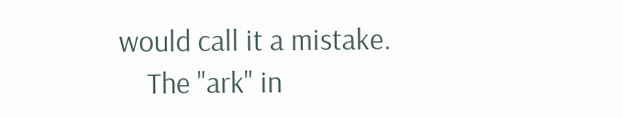would call it a mistake.
    The "ark" in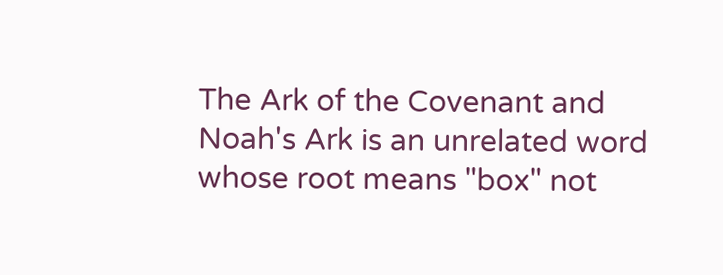The Ark of the Covenant and Noah's Ark is an unrelated word whose root means "box" not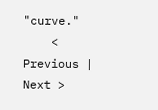"curve."
    < Previous | Next >